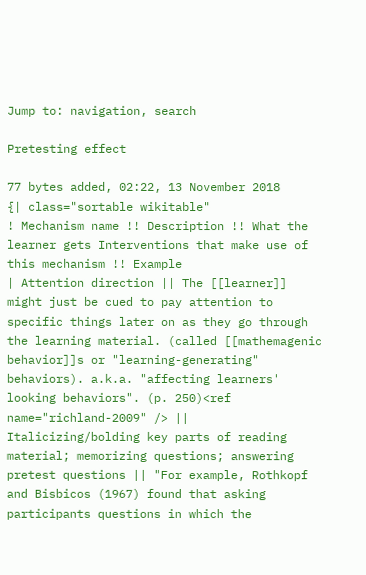Jump to: navigation, search

Pretesting effect

77 bytes added, 02:22, 13 November 2018
{| class="sortable wikitable"
! Mechanism name !! Description !! What the learner gets Interventions that make use of this mechanism !! Example
| Attention direction || The [[learner]] might just be cued to pay attention to specific things later on as they go through the learning material. (called [[mathemagenic behavior]]s or "learning-generating" behaviors). a.k.a. "affecting learners' looking behaviors". (p. 250)<ref name="richland-2009" /> || Italicizing/bolding key parts of reading material; memorizing questions; answering pretest questions || "For example, Rothkopf and Bisbicos (1967) found that asking participants questions in which the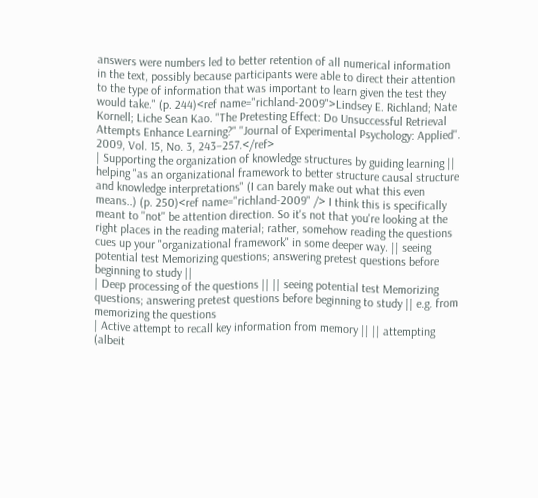answers were numbers led to better retention of all numerical information in the text, possibly because participants were able to direct their attention to the type of information that was important to learn given the test they would take." (p. 244)<ref name="richland-2009">Lindsey E. Richland; Nate Kornell; Liche Sean Kao. "The Pretesting Effect: Do Unsuccessful Retrieval Attempts Enhance Learning?" ''Journal of Experimental Psychology: Applied''. 2009, Vol. 15, No. 3, 243–257.</ref>
| Supporting the organization of knowledge structures by guiding learning || helping "as an organizational framework to better structure causal structure and knowledge interpretations" (I can barely make out what this even means..) (p. 250)<ref name="richland-2009" /> I think this is specifically meant to ''not'' be attention direction. So it's not that you're looking at the right places in the reading material; rather, somehow reading the questions cues up your "organizational framework" in some deeper way. || seeing potential test Memorizing questions; answering pretest questions before beginning to study ||
| Deep processing of the questions || || seeing potential test Memorizing questions; answering pretest questions before beginning to study || e.g. from memorizing the questions
| Active attempt to recall key information from memory || || attempting (albeit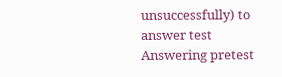unsuccessfully) to answer test Answering pretest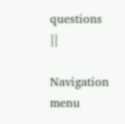questions ||

Navigation menu